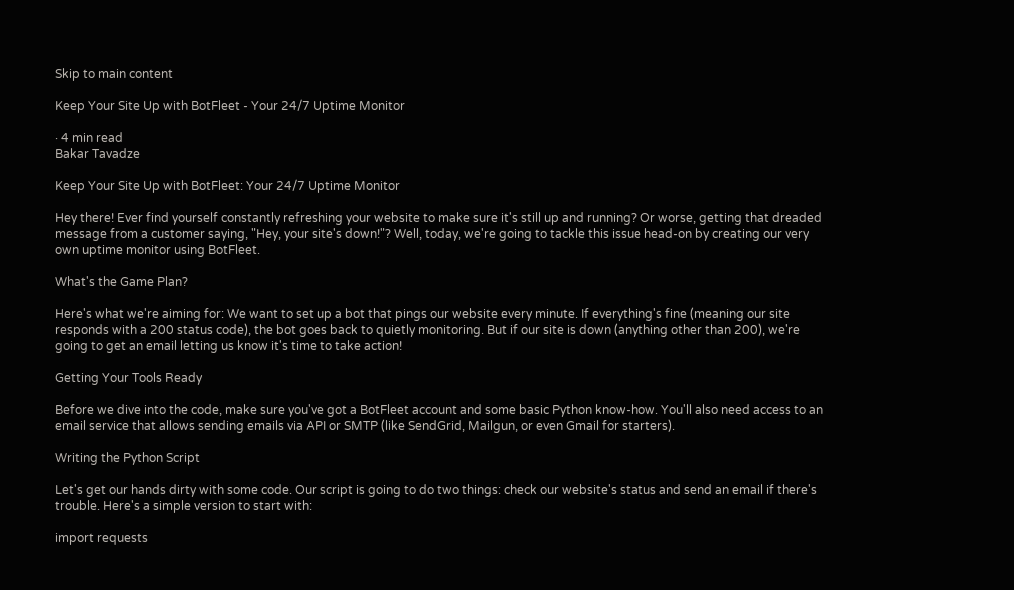Skip to main content

Keep Your Site Up with BotFleet - Your 24/7 Uptime Monitor

· 4 min read
Bakar Tavadze

Keep Your Site Up with BotFleet: Your 24/7 Uptime Monitor

Hey there! Ever find yourself constantly refreshing your website to make sure it's still up and running? Or worse, getting that dreaded message from a customer saying, "Hey, your site's down!"? Well, today, we're going to tackle this issue head-on by creating our very own uptime monitor using BotFleet.

What's the Game Plan?

Here's what we're aiming for: We want to set up a bot that pings our website every minute. If everything's fine (meaning our site responds with a 200 status code), the bot goes back to quietly monitoring. But if our site is down (anything other than 200), we're going to get an email letting us know it's time to take action!

Getting Your Tools Ready

Before we dive into the code, make sure you've got a BotFleet account and some basic Python know-how. You'll also need access to an email service that allows sending emails via API or SMTP (like SendGrid, Mailgun, or even Gmail for starters).

Writing the Python Script

Let's get our hands dirty with some code. Our script is going to do two things: check our website's status and send an email if there's trouble. Here's a simple version to start with:

import requests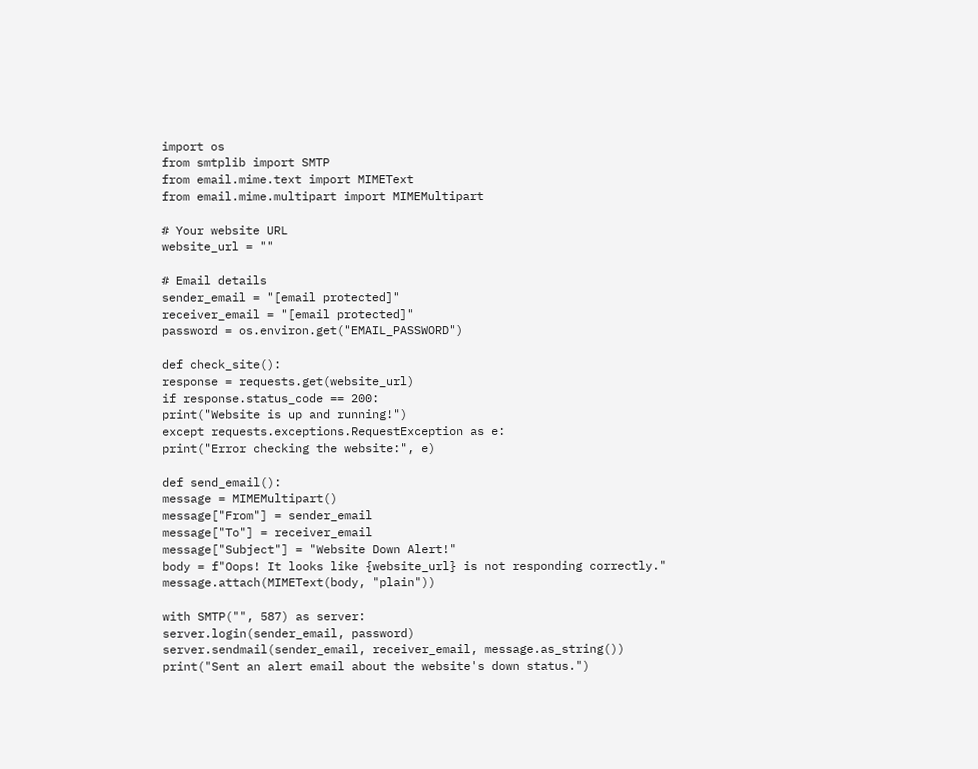import os
from smtplib import SMTP
from email.mime.text import MIMEText
from email.mime.multipart import MIMEMultipart

# Your website URL
website_url = ""

# Email details
sender_email = "[email protected]"
receiver_email = "[email protected]"
password = os.environ.get("EMAIL_PASSWORD")

def check_site():
response = requests.get(website_url)
if response.status_code == 200:
print("Website is up and running!")
except requests.exceptions.RequestException as e:
print("Error checking the website:", e)

def send_email():
message = MIMEMultipart()
message["From"] = sender_email
message["To"] = receiver_email
message["Subject"] = "Website Down Alert!"
body = f"Oops! It looks like {website_url} is not responding correctly."
message.attach(MIMEText(body, "plain"))

with SMTP("", 587) as server:
server.login(sender_email, password)
server.sendmail(sender_email, receiver_email, message.as_string())
print("Sent an alert email about the website's down status.")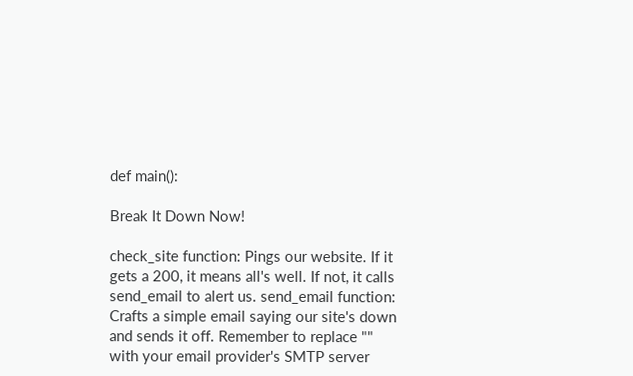def main():

Break It Down Now!

check_site function: Pings our website. If it gets a 200, it means all's well. If not, it calls send_email to alert us. send_email function: Crafts a simple email saying our site's down and sends it off. Remember to replace "" with your email provider's SMTP server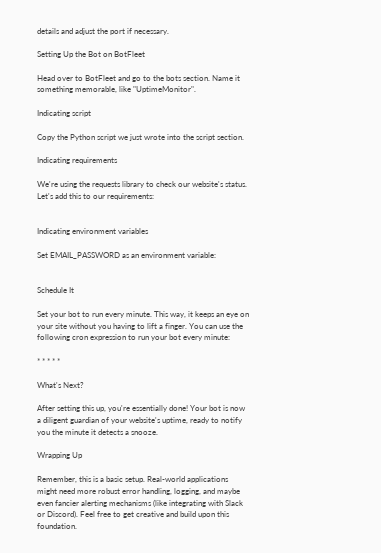details and adjust the port if necessary.

Setting Up the Bot on BotFleet

Head over to BotFleet and go to the bots section. Name it something memorable, like "UptimeMonitor".

Indicating script

Copy the Python script we just wrote into the script section.

Indicating requirements

We're using the requests library to check our website's status. Let's add this to our requirements:


Indicating environment variables

Set EMAIL_PASSWORD as an environment variable:


Schedule It

Set your bot to run every minute. This way, it keeps an eye on your site without you having to lift a finger. You can use the following cron expression to run your bot every minute:

* * * * *

What's Next?

After setting this up, you're essentially done! Your bot is now a diligent guardian of your website's uptime, ready to notify you the minute it detects a snooze.

Wrapping Up

Remember, this is a basic setup. Real-world applications might need more robust error handling, logging, and maybe even fancier alerting mechanisms (like integrating with Slack or Discord). Feel free to get creative and build upon this foundation.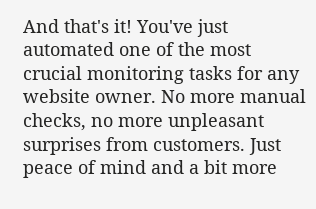And that's it! You've just automated one of the most crucial monitoring tasks for any website owner. No more manual checks, no more unpleasant surprises from customers. Just peace of mind and a bit more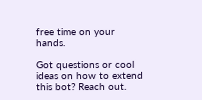free time on your hands.

Got questions or cool ideas on how to extend this bot? Reach out.